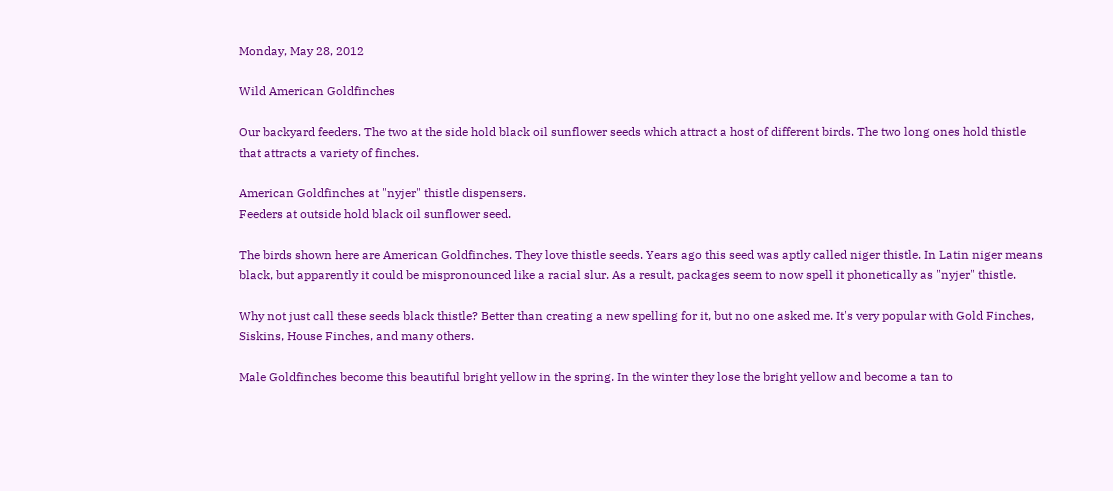Monday, May 28, 2012

Wild American Goldfinches

Our backyard feeders. The two at the side hold black oil sunflower seeds which attract a host of different birds. The two long ones hold thistle that attracts a variety of finches.

American Goldfinches at "nyjer" thistle dispensers.
Feeders at outside hold black oil sunflower seed.

The birds shown here are American Goldfinches. They love thistle seeds. Years ago this seed was aptly called niger thistle. In Latin niger means black, but apparently it could be mispronounced like a racial slur. As a result, packages seem to now spell it phonetically as "nyjer" thistle.

Why not just call these seeds black thistle? Better than creating a new spelling for it, but no one asked me. It's very popular with Gold Finches, Siskins, House Finches, and many others.

Male Goldfinches become this beautiful bright yellow in the spring. In the winter they lose the bright yellow and become a tan to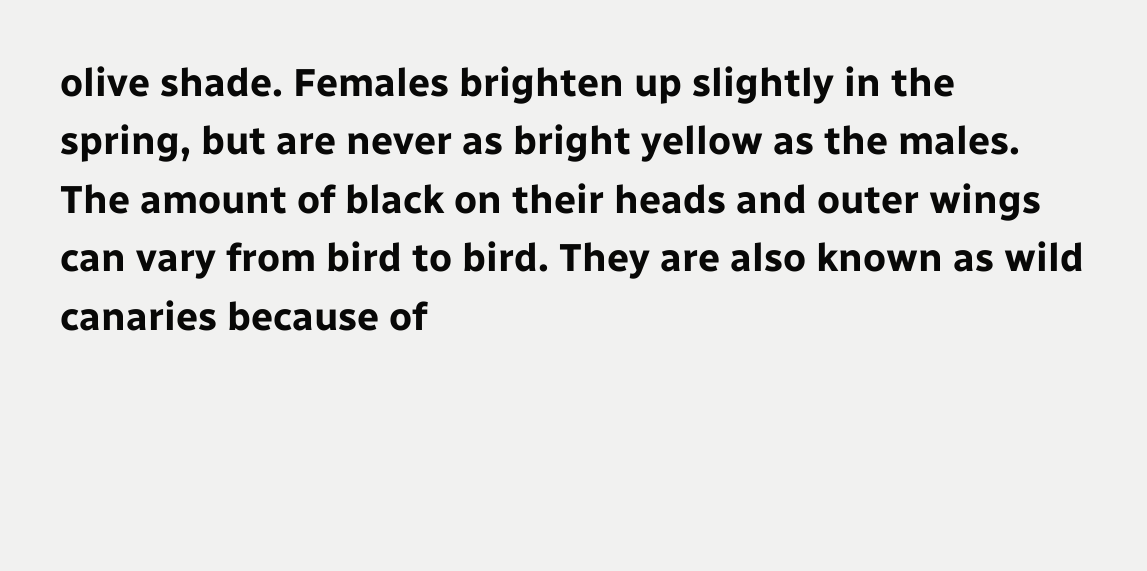olive shade. Females brighten up slightly in the spring, but are never as bright yellow as the males. The amount of black on their heads and outer wings can vary from bird to bird. They are also known as wild canaries because of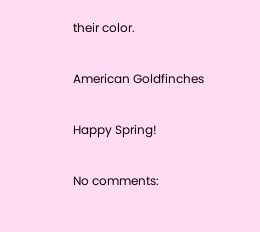their color.

American Goldfinches

Happy Spring!

No comments: